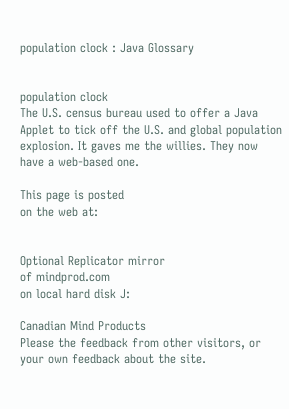population clock : Java Glossary


population clock
The U.S. census bureau used to offer a Java Applet to tick off the U.S. and global population explosion. It gaves me the willies. They now have a web-based one.

This page is posted
on the web at:


Optional Replicator mirror
of mindprod.com
on local hard disk J:

Canadian Mind Products
Please the feedback from other visitors, or your own feedback about the site.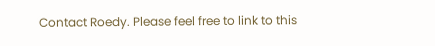Contact Roedy. Please feel free to link to this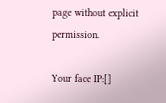page without explicit permission.

Your face IP:[]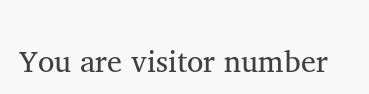You are visitor number